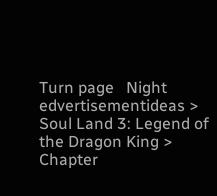Turn page   Night
edvertisementideas > Soul Land 3: Legend of the Dragon King > Chapter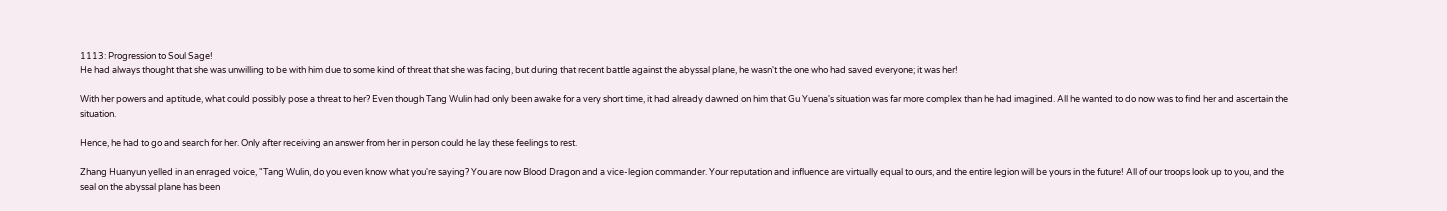1113: Progression to Soul Sage!
He had always thought that she was unwilling to be with him due to some kind of threat that she was facing, but during that recent battle against the abyssal plane, he wasn't the one who had saved everyone; it was her!

With her powers and aptitude, what could possibly pose a threat to her? Even though Tang Wulin had only been awake for a very short time, it had already dawned on him that Gu Yuena's situation was far more complex than he had imagined. All he wanted to do now was to find her and ascertain the situation.

Hence, he had to go and search for her. Only after receiving an answer from her in person could he lay these feelings to rest.

Zhang Huanyun yelled in an enraged voice, "Tang Wulin, do you even know what you're saying? You are now Blood Dragon and a vice-legion commander. Your reputation and influence are virtually equal to ours, and the entire legion will be yours in the future! All of our troops look up to you, and the seal on the abyssal plane has been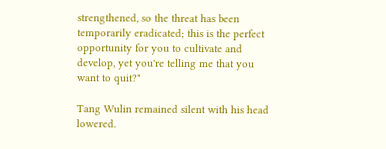strengthened, so the threat has been temporarily eradicated; this is the perfect opportunity for you to cultivate and develop, yet you're telling me that you want to quit?"

Tang Wulin remained silent with his head lowered.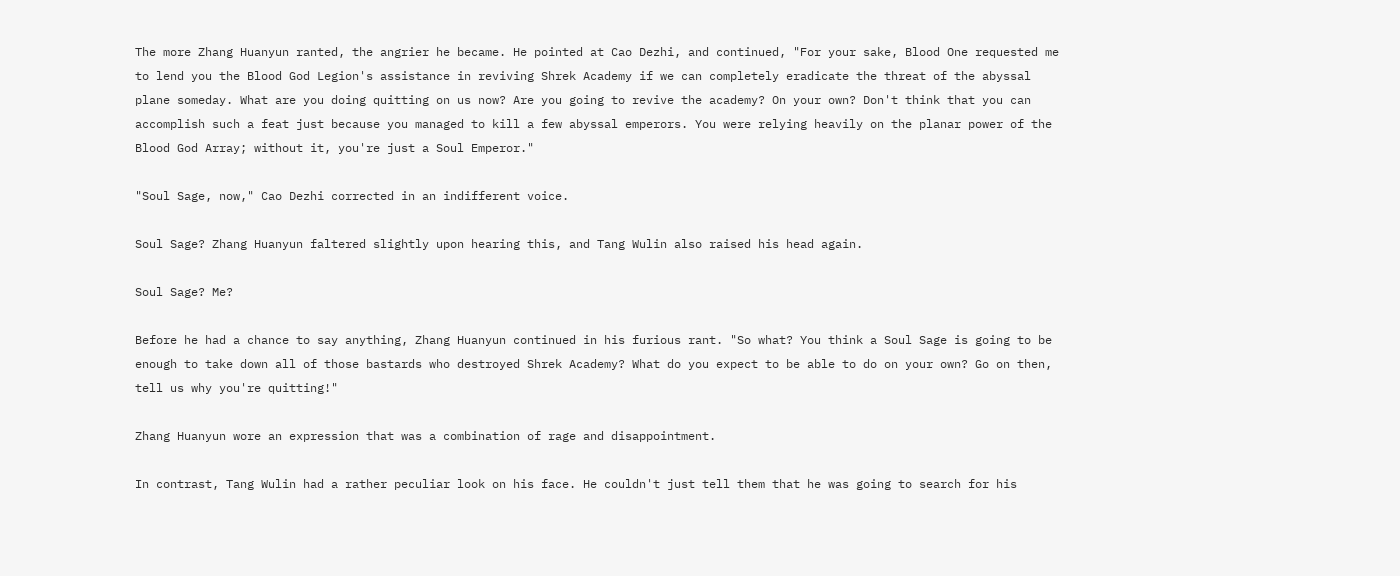The more Zhang Huanyun ranted, the angrier he became. He pointed at Cao Dezhi, and continued, "For your sake, Blood One requested me to lend you the Blood God Legion's assistance in reviving Shrek Academy if we can completely eradicate the threat of the abyssal plane someday. What are you doing quitting on us now? Are you going to revive the academy? On your own? Don't think that you can accomplish such a feat just because you managed to kill a few abyssal emperors. You were relying heavily on the planar power of the Blood God Array; without it, you're just a Soul Emperor."

"Soul Sage, now," Cao Dezhi corrected in an indifferent voice.

Soul Sage? Zhang Huanyun faltered slightly upon hearing this, and Tang Wulin also raised his head again.

Soul Sage? Me?

Before he had a chance to say anything, Zhang Huanyun continued in his furious rant. "So what? You think a Soul Sage is going to be enough to take down all of those bastards who destroyed Shrek Academy? What do you expect to be able to do on your own? Go on then, tell us why you're quitting!"

Zhang Huanyun wore an expression that was a combination of rage and disappointment.

In contrast, Tang Wulin had a rather peculiar look on his face. He couldn't just tell them that he was going to search for his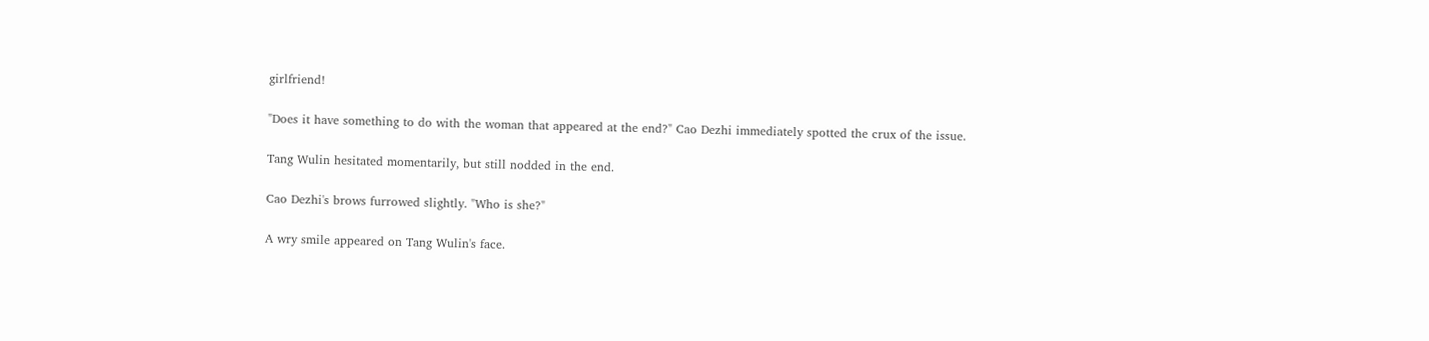girlfriend!

"Does it have something to do with the woman that appeared at the end?" Cao Dezhi immediately spotted the crux of the issue.

Tang Wulin hesitated momentarily, but still nodded in the end.

Cao Dezhi's brows furrowed slightly. "Who is she?"

A wry smile appeared on Tang Wulin's face.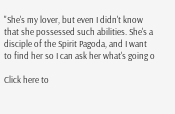"She's my lover, but even I didn't know that she possessed such abilities. She's a disciple of the Spirit Pagoda, and I want to find her so I can ask her what's going o

Click here to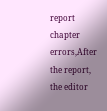report chapter errors,After the report, the editor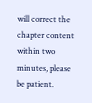will correct the chapter content within two minutes, please be patient.